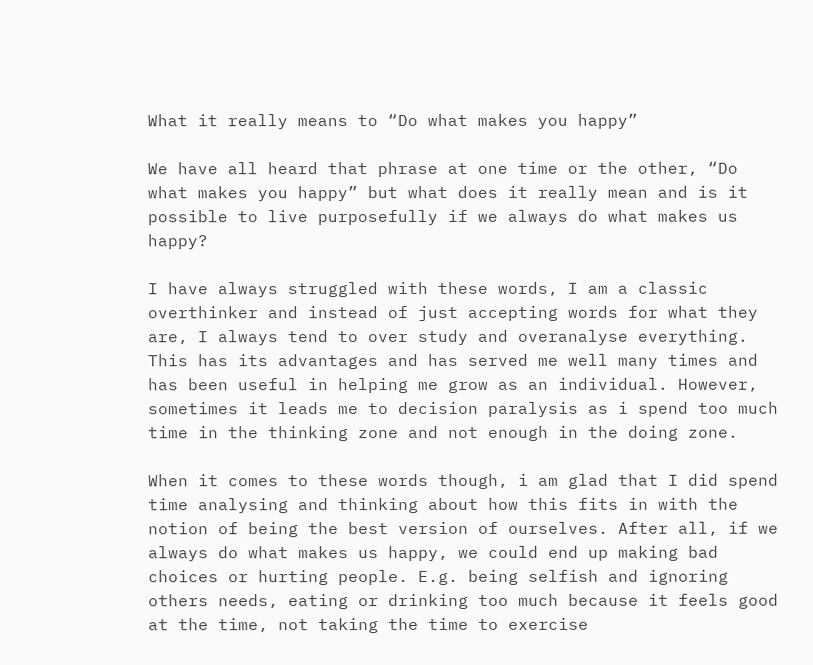What it really means to “Do what makes you happy”

We have all heard that phrase at one time or the other, “Do what makes you happy” but what does it really mean and is it possible to live purposefully if we always do what makes us happy?

I have always struggled with these words, I am a classic overthinker and instead of just accepting words for what they are, I always tend to over study and overanalyse everything. This has its advantages and has served me well many times and has been useful in helping me grow as an individual. However, sometimes it leads me to decision paralysis as i spend too much time in the thinking zone and not enough in the doing zone.

When it comes to these words though, i am glad that I did spend time analysing and thinking about how this fits in with the notion of being the best version of ourselves. After all, if we always do what makes us happy, we could end up making bad choices or hurting people. E.g. being selfish and ignoring others needs, eating or drinking too much because it feels good at the time, not taking the time to exercise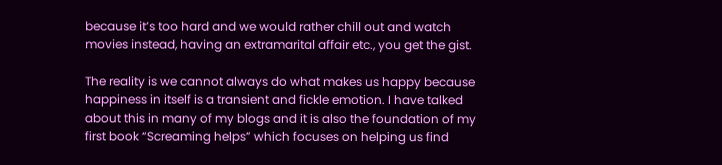because it’s too hard and we would rather chill out and watch movies instead, having an extramarital affair etc., you get the gist.

The reality is we cannot always do what makes us happy because happiness in itself is a transient and fickle emotion. I have talked about this in many of my blogs and it is also the foundation of my first book “Screaming helps” which focuses on helping us find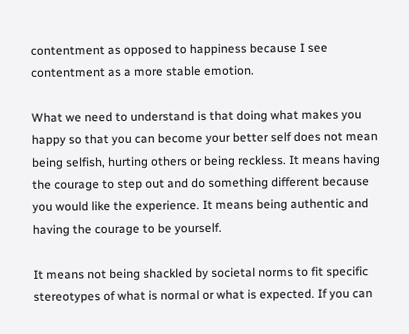contentment as opposed to happiness because I see contentment as a more stable emotion.

What we need to understand is that doing what makes you happy so that you can become your better self does not mean being selfish, hurting others or being reckless. It means having the courage to step out and do something different because you would like the experience. It means being authentic and having the courage to be yourself.

It means not being shackled by societal norms to fit specific stereotypes of what is normal or what is expected. If you can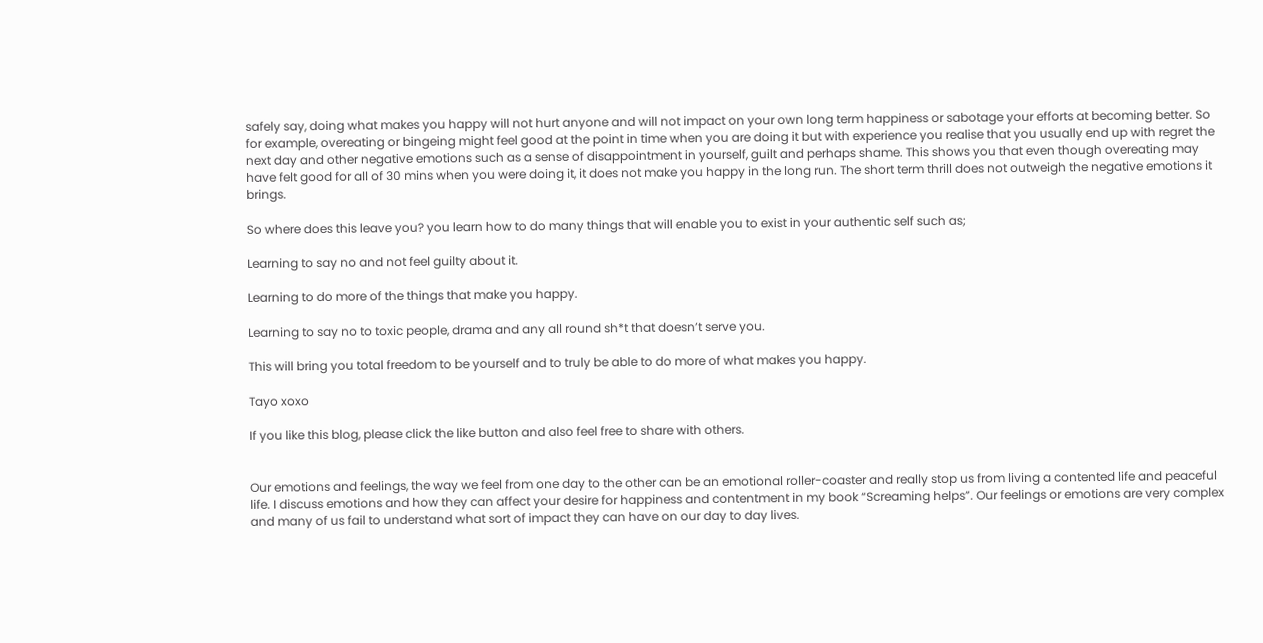safely say, doing what makes you happy will not hurt anyone and will not impact on your own long term happiness or sabotage your efforts at becoming better. So for example, overeating or bingeing might feel good at the point in time when you are doing it but with experience you realise that you usually end up with regret the next day and other negative emotions such as a sense of disappointment in yourself, guilt and perhaps shame. This shows you that even though overeating may have felt good for all of 30 mins when you were doing it, it does not make you happy in the long run. The short term thrill does not outweigh the negative emotions it brings.

So where does this leave you? you learn how to do many things that will enable you to exist in your authentic self such as;

Learning to say no and not feel guilty about it.

Learning to do more of the things that make you happy.

Learning to say no to toxic people, drama and any all round sh*t that doesn’t serve you.

This will bring you total freedom to be yourself and to truly be able to do more of what makes you happy.

Tayo xoxo

If you like this blog, please click the like button and also feel free to share with others.


Our emotions and feelings, the way we feel from one day to the other can be an emotional roller-coaster and really stop us from living a contented life and peaceful life. I discuss emotions and how they can affect your desire for happiness and contentment in my book “Screaming helps”. Our feelings or emotions are very complex and many of us fail to understand what sort of impact they can have on our day to day lives.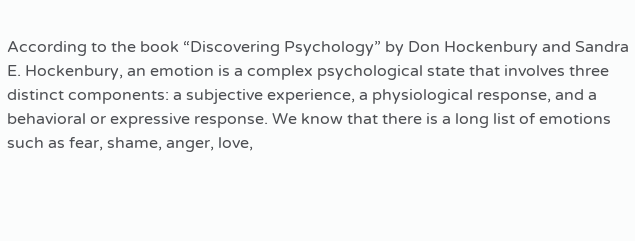According to the book “Discovering Psychology” by Don Hockenbury and Sandra E. Hockenbury, an emotion is a complex psychological state that involves three distinct components: a subjective experience, a physiological response, and a behavioral or expressive response. We know that there is a long list of emotions such as fear, shame, anger, love,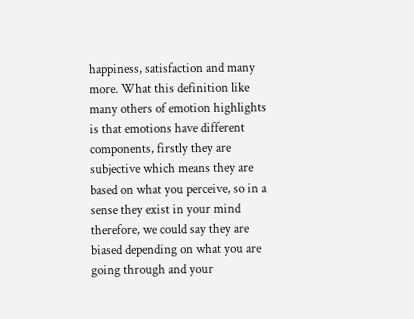happiness, satisfaction and many more. What this definition like many others of emotion highlights is that emotions have different components, firstly they are subjective which means they are based on what you perceive, so in a sense they exist in your mind therefore, we could say they are biased depending on what you are going through and your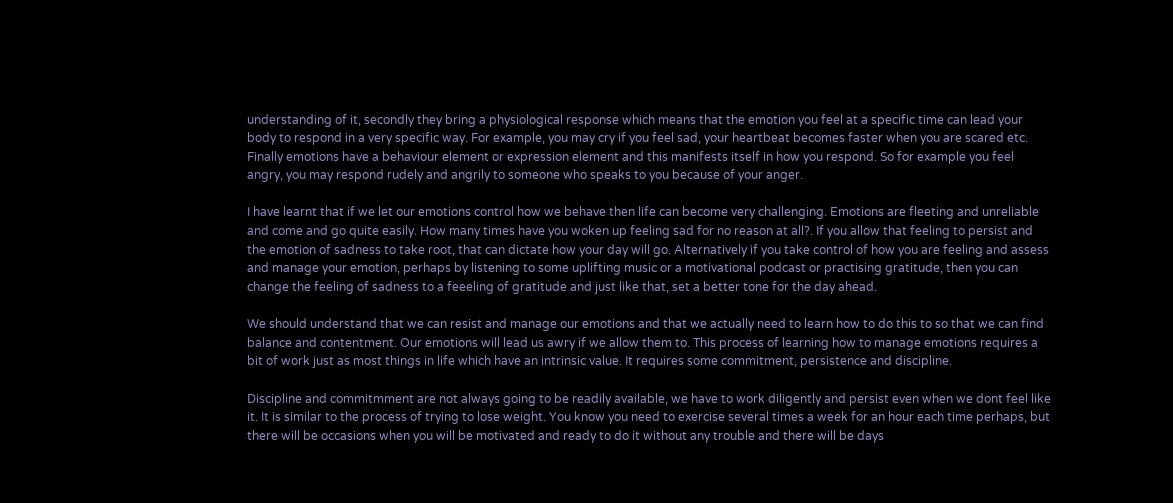understanding of it, secondly they bring a physiological response which means that the emotion you feel at a specific time can lead your body to respond in a very specific way. For example, you may cry if you feel sad, your heartbeat becomes faster when you are scared etc. Finally emotions have a behaviour element or expression element and this manifests itself in how you respond. So for example you feel angry, you may respond rudely and angrily to someone who speaks to you because of your anger.

I have learnt that if we let our emotions control how we behave then life can become very challenging. Emotions are fleeting and unreliable and come and go quite easily. How many times have you woken up feeling sad for no reason at all?. If you allow that feeling to persist and the emotion of sadness to take root, that can dictate how your day will go. Alternatively if you take control of how you are feeling and assess and manage your emotion, perhaps by listening to some uplifting music or a motivational podcast or practising gratitude, then you can change the feeling of sadness to a feeeling of gratitude and just like that, set a better tone for the day ahead.

We should understand that we can resist and manage our emotions and that we actually need to learn how to do this to so that we can find balance and contentment. Our emotions will lead us awry if we allow them to. This process of learning how to manage emotions requires a bit of work just as most things in life which have an intrinsic value. It requires some commitment, persistence and discipline.

Discipline and commitmment are not always going to be readily available, we have to work diligently and persist even when we dont feel like it. It is similar to the process of trying to lose weight. You know you need to exercise several times a week for an hour each time perhaps, but there will be occasions when you will be motivated and ready to do it without any trouble and there will be days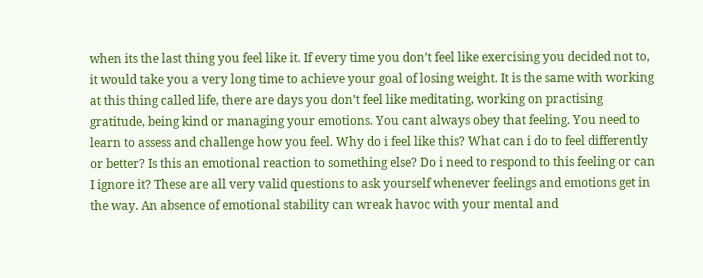when its the last thing you feel like it. If every time you don’t feel like exercising you decided not to, it would take you a very long time to achieve your goal of losing weight. It is the same with working at this thing called life, there are days you don’t feel like meditating, working on practising gratitude, being kind or managing your emotions. You cant always obey that feeling. You need to learn to assess and challenge how you feel. Why do i feel like this? What can i do to feel differently or better? Is this an emotional reaction to something else? Do i need to respond to this feeling or can I ignore it? These are all very valid questions to ask yourself whenever feelings and emotions get in the way. An absence of emotional stability can wreak havoc with your mental and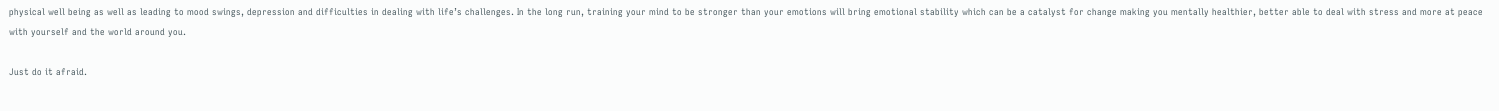physical well being as well as leading to mood swings, depression and difficulties in dealing with life’s challenges. In the long run, training your mind to be stronger than your emotions will bring emotional stability which can be a catalyst for change making you mentally healthier, better able to deal with stress and more at peace with yourself and the world around you.

Just do it afraid.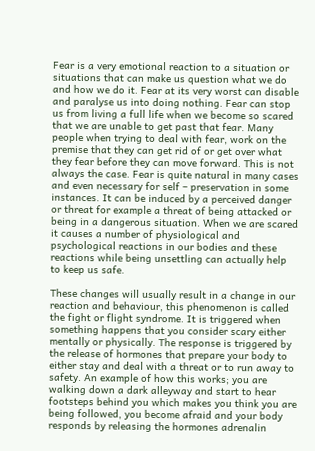Fear is a very emotional reaction to a situation or situations that can make us question what we do and how we do it. Fear at its very worst can disable and paralyse us into doing nothing. Fear can stop us from living a full life when we become so scared that we are unable to get past that fear. Many people when trying to deal with fear, work on the premise that they can get rid of or get over what they fear before they can move forward. This is not always the case. Fear is quite natural in many cases and even necessary for self – preservation in some instances. It can be induced by a perceived danger or threat for example a threat of being attacked or being in a dangerous situation. When we are scared it causes a number of physiological and psychological reactions in our bodies and these reactions while being unsettling can actually help to keep us safe.

These changes will usually result in a change in our reaction and behaviour, this phenomenon is called the fight or flight syndrome. It is triggered when something happens that you consider scary either mentally or physically. The response is triggered by the release of hormones that prepare your body to either stay and deal with a threat or to run away to safety. An example of how this works; you are walking down a dark alleyway and start to hear footsteps behind you which makes you think you are being followed, you become afraid and your body responds by releasing the hormones adrenalin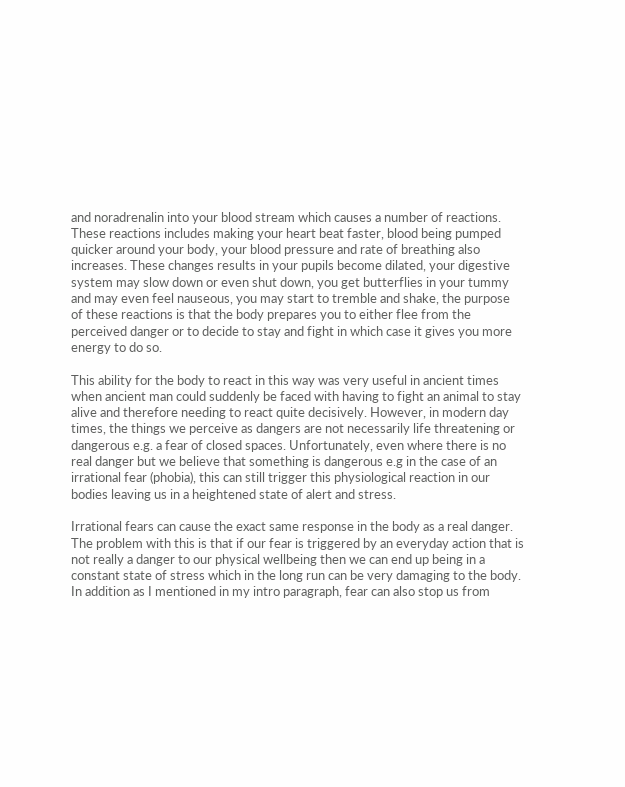and noradrenalin into your blood stream which causes a number of reactions. These reactions includes making your heart beat faster, blood being pumped quicker around your body, your blood pressure and rate of breathing also increases. These changes results in your pupils become dilated, your digestive system may slow down or even shut down, you get butterflies in your tummy and may even feel nauseous, you may start to tremble and shake, the purpose of these reactions is that the body prepares you to either flee from the perceived danger or to decide to stay and fight in which case it gives you more energy to do so.

This ability for the body to react in this way was very useful in ancient times when ancient man could suddenly be faced with having to fight an animal to stay alive and therefore needing to react quite decisively. However, in modern day times, the things we perceive as dangers are not necessarily life threatening or dangerous e.g. a fear of closed spaces. Unfortunately, even where there is no real danger but we believe that something is dangerous e.g in the case of an irrational fear (phobia), this can still trigger this physiological reaction in our bodies leaving us in a heightened state of alert and stress.

Irrational fears can cause the exact same response in the body as a real danger. The problem with this is that if our fear is triggered by an everyday action that is not really a danger to our physical wellbeing then we can end up being in a constant state of stress which in the long run can be very damaging to the body. In addition as I mentioned in my intro paragraph, fear can also stop us from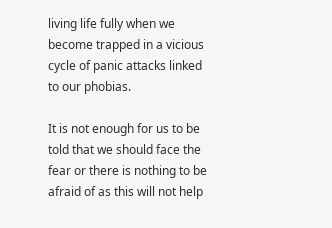living life fully when we become trapped in a vicious cycle of panic attacks linked to our phobias.

It is not enough for us to be told that we should face the fear or there is nothing to be afraid of as this will not help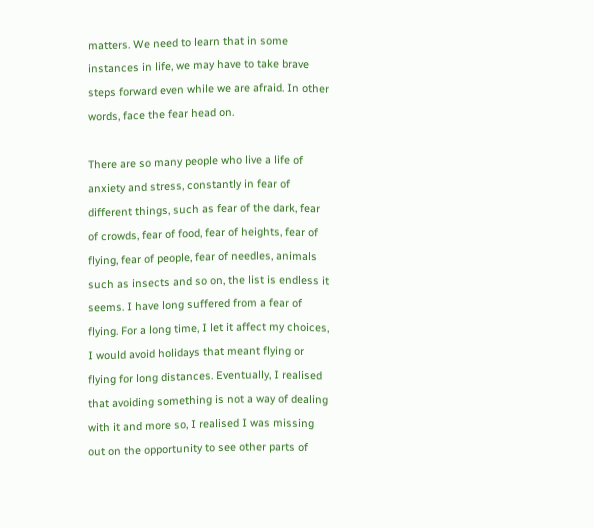matters. We need to learn that in some instances in life, we may have to take brave steps forward even while we are afraid. In other words, face the fear head on.

There are so many people who live a life of anxiety and stress, constantly in fear of different things, such as fear of the dark, fear of crowds, fear of food, fear of heights, fear of flying, fear of people, fear of needles, animals such as insects and so on, the list is endless it seems. I have long suffered from a fear of flying. For a long time, I let it affect my choices, I would avoid holidays that meant flying or flying for long distances. Eventually, I realised that avoiding something is not a way of dealing with it and more so, I realised I was missing out on the opportunity to see other parts of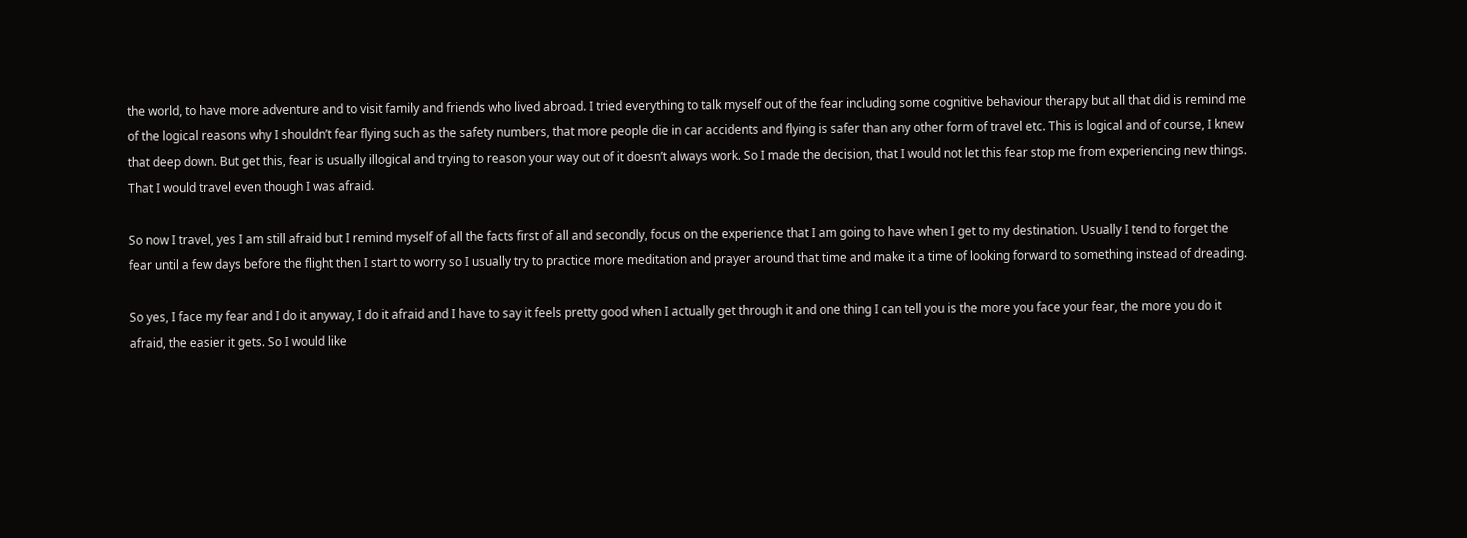the world, to have more adventure and to visit family and friends who lived abroad. I tried everything to talk myself out of the fear including some cognitive behaviour therapy but all that did is remind me of the logical reasons why I shouldn’t fear flying such as the safety numbers, that more people die in car accidents and flying is safer than any other form of travel etc. This is logical and of course, I knew that deep down. But get this, fear is usually illogical and trying to reason your way out of it doesn’t always work. So I made the decision, that I would not let this fear stop me from experiencing new things. That I would travel even though I was afraid.

So now I travel, yes I am still afraid but I remind myself of all the facts first of all and secondly, focus on the experience that I am going to have when I get to my destination. Usually I tend to forget the fear until a few days before the flight then I start to worry so I usually try to practice more meditation and prayer around that time and make it a time of looking forward to something instead of dreading.

So yes, I face my fear and I do it anyway, I do it afraid and I have to say it feels pretty good when I actually get through it and one thing I can tell you is the more you face your fear, the more you do it afraid, the easier it gets. So I would like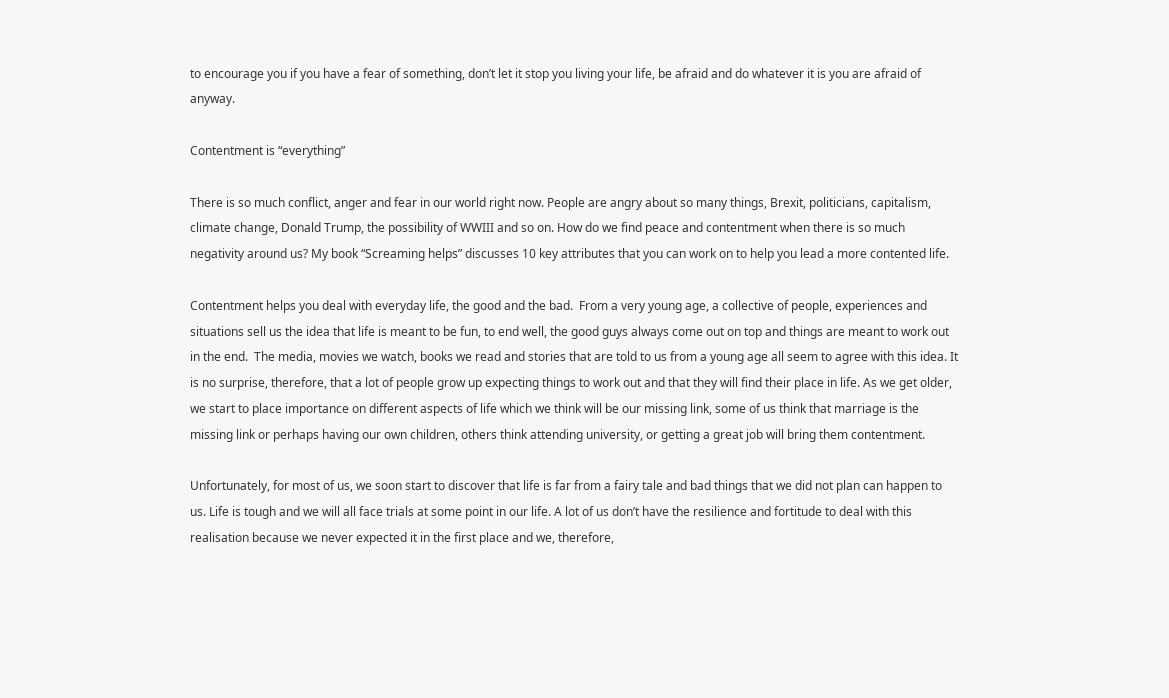to encourage you if you have a fear of something, don’t let it stop you living your life, be afraid and do whatever it is you are afraid of anyway.

Contentment is “everything”

There is so much conflict, anger and fear in our world right now. People are angry about so many things, Brexit, politicians, capitalism, climate change, Donald Trump, the possibility of WWIII and so on. How do we find peace and contentment when there is so much negativity around us? My book “Screaming helps” discusses 10 key attributes that you can work on to help you lead a more contented life.

Contentment helps you deal with everyday life, the good and the bad.  From a very young age, a collective of people, experiences and situations sell us the idea that life is meant to be fun, to end well, the good guys always come out on top and things are meant to work out in the end.  The media, movies we watch, books we read and stories that are told to us from a young age all seem to agree with this idea. It is no surprise, therefore, that a lot of people grow up expecting things to work out and that they will find their place in life. As we get older, we start to place importance on different aspects of life which we think will be our missing link, some of us think that marriage is the missing link or perhaps having our own children, others think attending university, or getting a great job will bring them contentment.

Unfortunately, for most of us, we soon start to discover that life is far from a fairy tale and bad things that we did not plan can happen to us. Life is tough and we will all face trials at some point in our life. A lot of us don’t have the resilience and fortitude to deal with this realisation because we never expected it in the first place and we, therefore,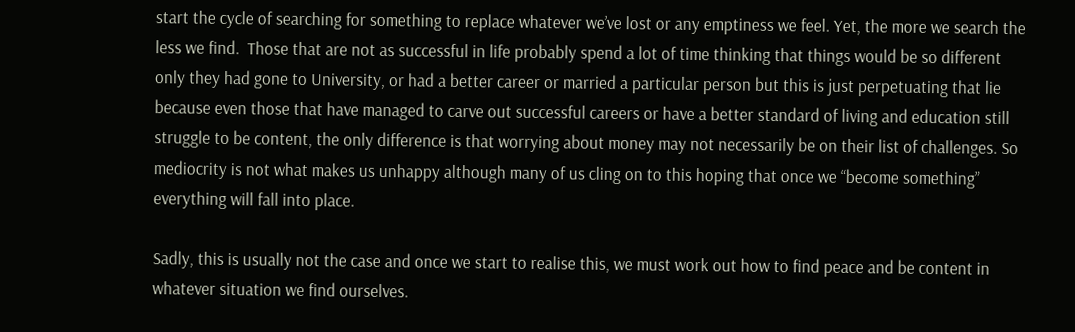start the cycle of searching for something to replace whatever we’ve lost or any emptiness we feel. Yet, the more we search the less we find.  Those that are not as successful in life probably spend a lot of time thinking that things would be so different only they had gone to University, or had a better career or married a particular person but this is just perpetuating that lie because even those that have managed to carve out successful careers or have a better standard of living and education still struggle to be content, the only difference is that worrying about money may not necessarily be on their list of challenges. So mediocrity is not what makes us unhappy although many of us cling on to this hoping that once we “become something” everything will fall into place.

Sadly, this is usually not the case and once we start to realise this, we must work out how to find peace and be content in whatever situation we find ourselves.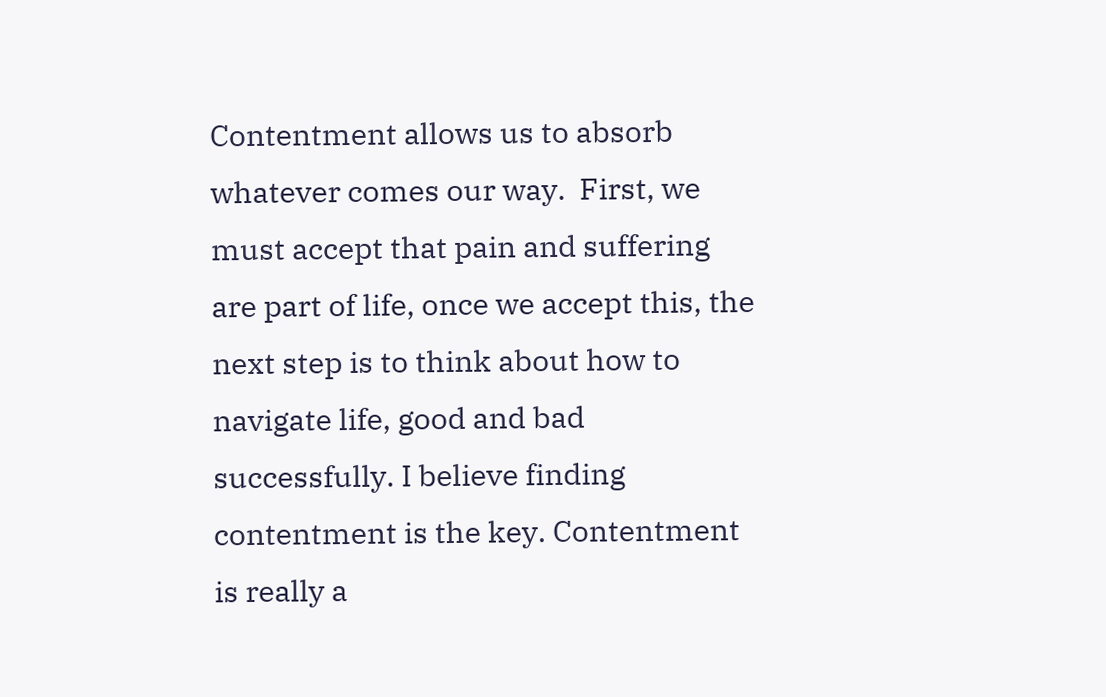Contentment allows us to absorb whatever comes our way.  First, we must accept that pain and suffering are part of life, once we accept this, the next step is to think about how to navigate life, good and bad successfully. I believe finding contentment is the key. Contentment is really a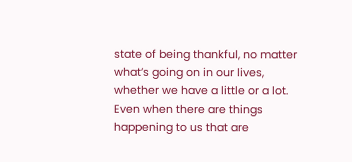state of being thankful, no matter what’s going on in our lives, whether we have a little or a lot. Even when there are things happening to us that are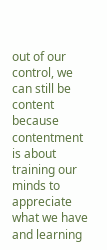out of our control, we can still be content because contentment is about training our minds to appreciate what we have and learning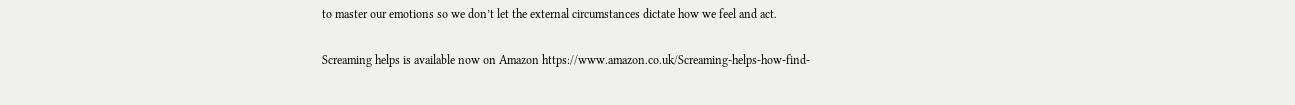to master our emotions so we don’t let the external circumstances dictate how we feel and act.

Screaming helps is available now on Amazon https://www.amazon.co.uk/Screaming-helps-how-find-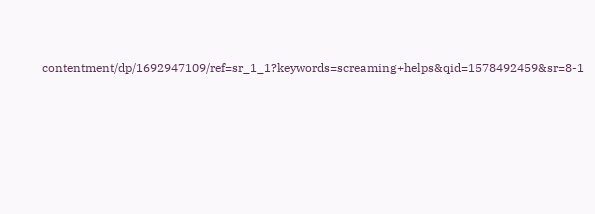contentment/dp/1692947109/ref=sr_1_1?keywords=screaming+helps&qid=1578492459&sr=8-1